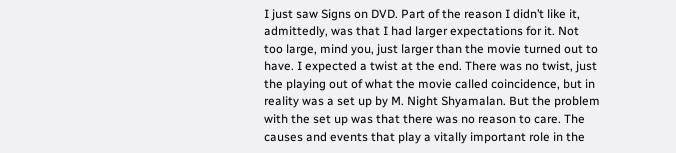I just saw Signs on DVD. Part of the reason I didn’t like it, admittedly, was that I had larger expectations for it. Not too large, mind you, just larger than the movie turned out to have. I expected a twist at the end. There was no twist, just the playing out of what the movie called coincidence, but in reality was a set up by M. Night Shyamalan. But the problem with the set up was that there was no reason to care. The causes and events that play a vitally important role in the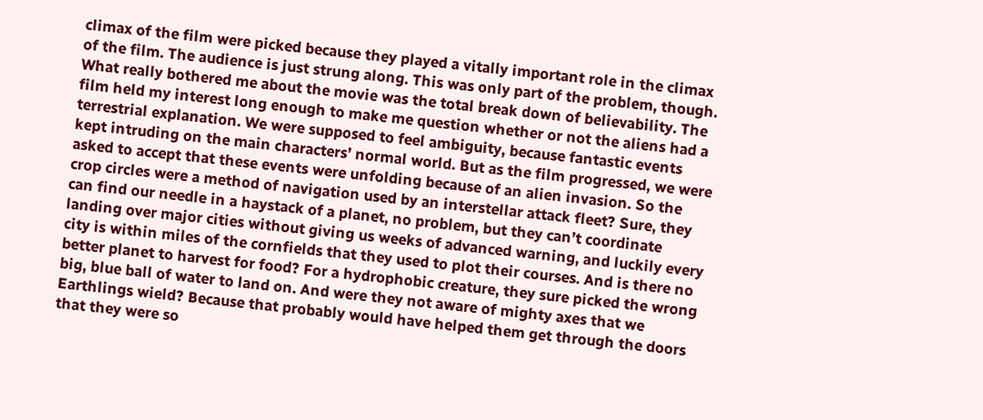climax of the film were picked because they played a vitally important role in the climax of the film. The audience is just strung along. This was only part of the problem, though. What really bothered me about the movie was the total break down of believability. The film held my interest long enough to make me question whether or not the aliens had a terrestrial explanation. We were supposed to feel ambiguity, because fantastic events kept intruding on the main characters’ normal world. But as the film progressed, we were asked to accept that these events were unfolding because of an alien invasion. So the crop circles were a method of navigation used by an interstellar attack fleet? Sure, they can find our needle in a haystack of a planet, no problem, but they can’t coordinate landing over major cities without giving us weeks of advanced warning, and luckily every city is within miles of the cornfields that they used to plot their courses. And is there no better planet to harvest for food? For a hydrophobic creature, they sure picked the wrong big, blue ball of water to land on. And were they not aware of mighty axes that we Earthlings wield? Because that probably would have helped them get through the doors that they were so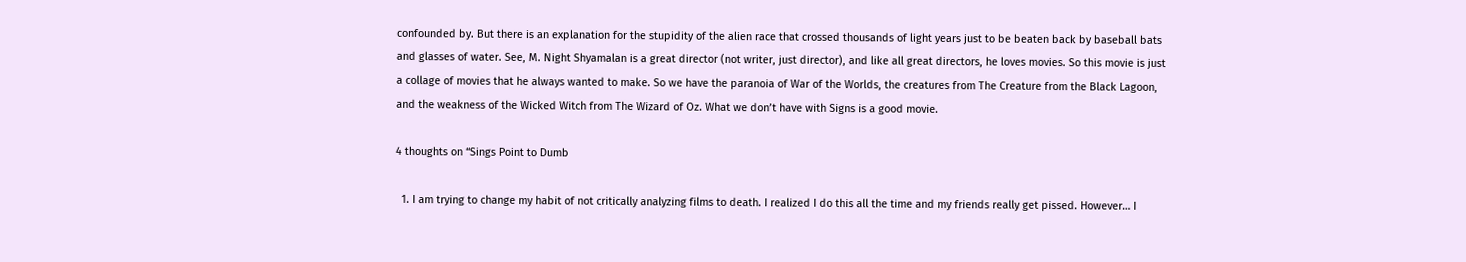confounded by. But there is an explanation for the stupidity of the alien race that crossed thousands of light years just to be beaten back by baseball bats and glasses of water. See, M. Night Shyamalan is a great director (not writer, just director), and like all great directors, he loves movies. So this movie is just a collage of movies that he always wanted to make. So we have the paranoia of War of the Worlds, the creatures from The Creature from the Black Lagoon, and the weakness of the Wicked Witch from The Wizard of Oz. What we don’t have with Signs is a good movie.

4 thoughts on “Sings Point to Dumb

  1. I am trying to change my habit of not critically analyzing films to death. I realized I do this all the time and my friends really get pissed. However… I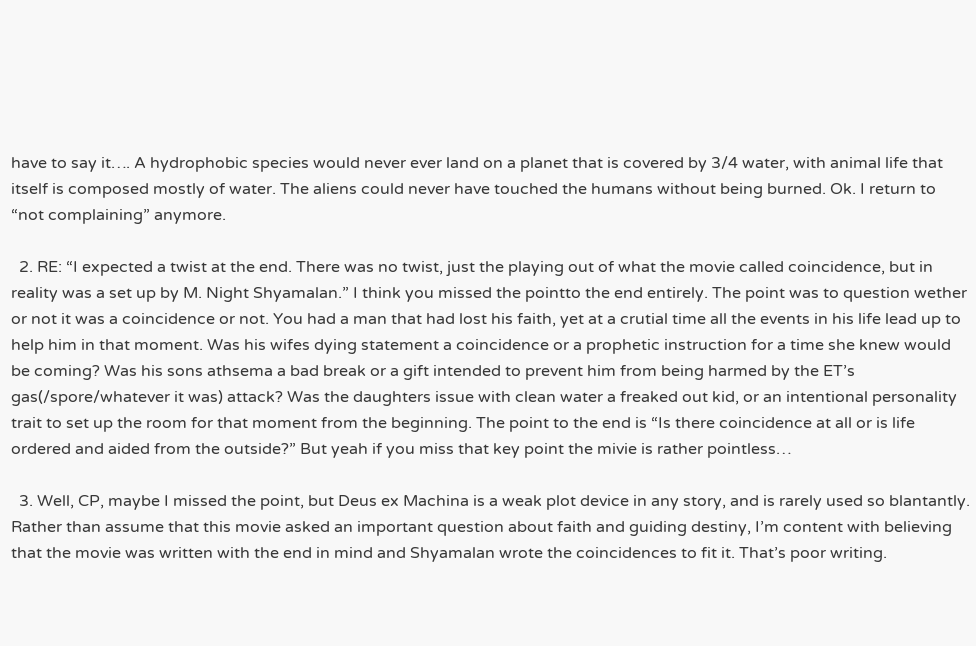have to say it…. A hydrophobic species would never ever land on a planet that is covered by 3/4 water, with animal life that itself is composed mostly of water. The aliens could never have touched the humans without being burned. Ok. I return to “not complaining” anymore.

  2. RE: “I expected a twist at the end. There was no twist, just the playing out of what the movie called coincidence, but in reality was a set up by M. Night Shyamalan.” I think you missed the pointto the end entirely. The point was to question wether or not it was a coincidence or not. You had a man that had lost his faith, yet at a crutial time all the events in his life lead up to help him in that moment. Was his wifes dying statement a coincidence or a prophetic instruction for a time she knew would be coming? Was his sons athsema a bad break or a gift intended to prevent him from being harmed by the ET’s gas(/spore/whatever it was) attack? Was the daughters issue with clean water a freaked out kid, or an intentional personality trait to set up the room for that moment from the beginning. The point to the end is “Is there coincidence at all or is life ordered and aided from the outside?” But yeah if you miss that key point the mivie is rather pointless…

  3. Well, CP, maybe I missed the point, but Deus ex Machina is a weak plot device in any story, and is rarely used so blantantly. Rather than assume that this movie asked an important question about faith and guiding destiny, I’m content with believing that the movie was written with the end in mind and Shyamalan wrote the coincidences to fit it. That’s poor writing.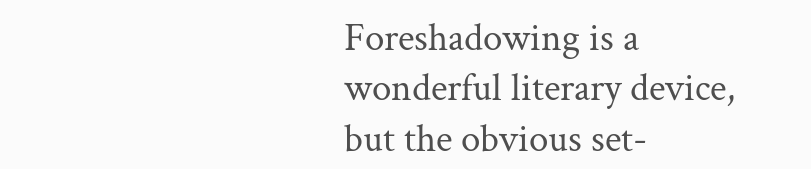Foreshadowing is a wonderful literary device, but the obvious set-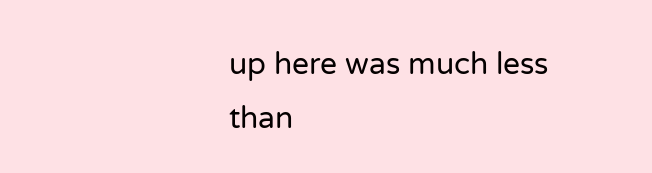up here was much less than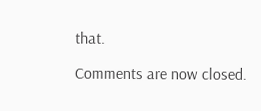that.

Comments are now closed.